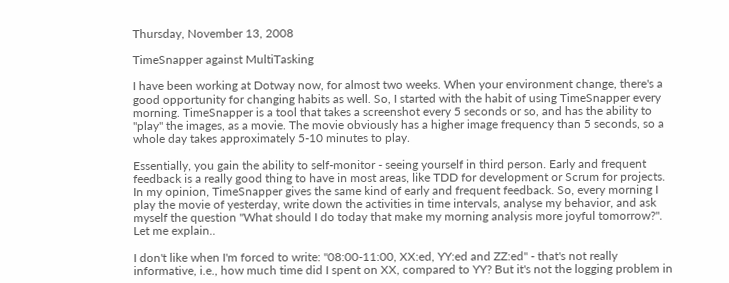Thursday, November 13, 2008

TimeSnapper against MultiTasking

I have been working at Dotway now, for almost two weeks. When your environment change, there's a good opportunity for changing habits as well. So, I started with the habit of using TimeSnapper every morning. TimeSnapper is a tool that takes a screenshot every 5 seconds or so, and has the ability to "play" the images, as a movie. The movie obviously has a higher image frequency than 5 seconds, so a whole day takes approximately 5-10 minutes to play.

Essentially, you gain the ability to self-monitor - seeing yourself in third person. Early and frequent feedback is a really good thing to have in most areas, like TDD for development or Scrum for projects. In my opinion, TimeSnapper gives the same kind of early and frequent feedback. So, every morning I play the movie of yesterday, write down the activities in time intervals, analyse my behavior, and ask myself the question "What should I do today that make my morning analysis more joyful tomorrow?". Let me explain..

I don't like when I'm forced to write: "08:00-11:00, XX:ed, YY:ed and ZZ:ed" - that's not really informative, i.e., how much time did I spent on XX, compared to YY? But it's not the logging problem in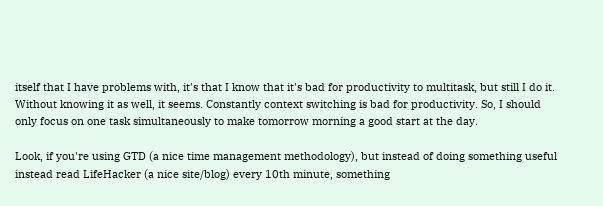itself that I have problems with, it's that I know that it's bad for productivity to multitask, but still I do it. Without knowing it as well, it seems. Constantly context switching is bad for productivity. So, I should only focus on one task simultaneously to make tomorrow morning a good start at the day.

Look, if you're using GTD (a nice time management methodology), but instead of doing something useful instead read LifeHacker (a nice site/blog) every 10th minute, something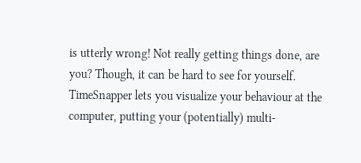is utterly wrong! Not really getting things done, are you? Though, it can be hard to see for yourself. TimeSnapper lets you visualize your behaviour at the computer, putting your (potentially) multi-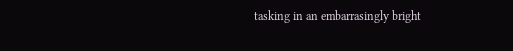tasking in an embarrasingly bright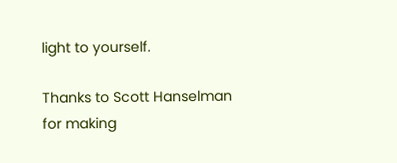light to yourself.

Thanks to Scott Hanselman for making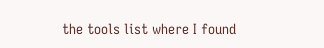the tools list where I found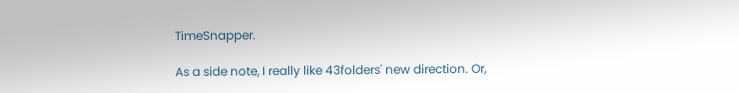TimeSnapper.

As a side note, I really like 43folders' new direction. Or,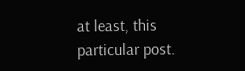at least, this particular post.